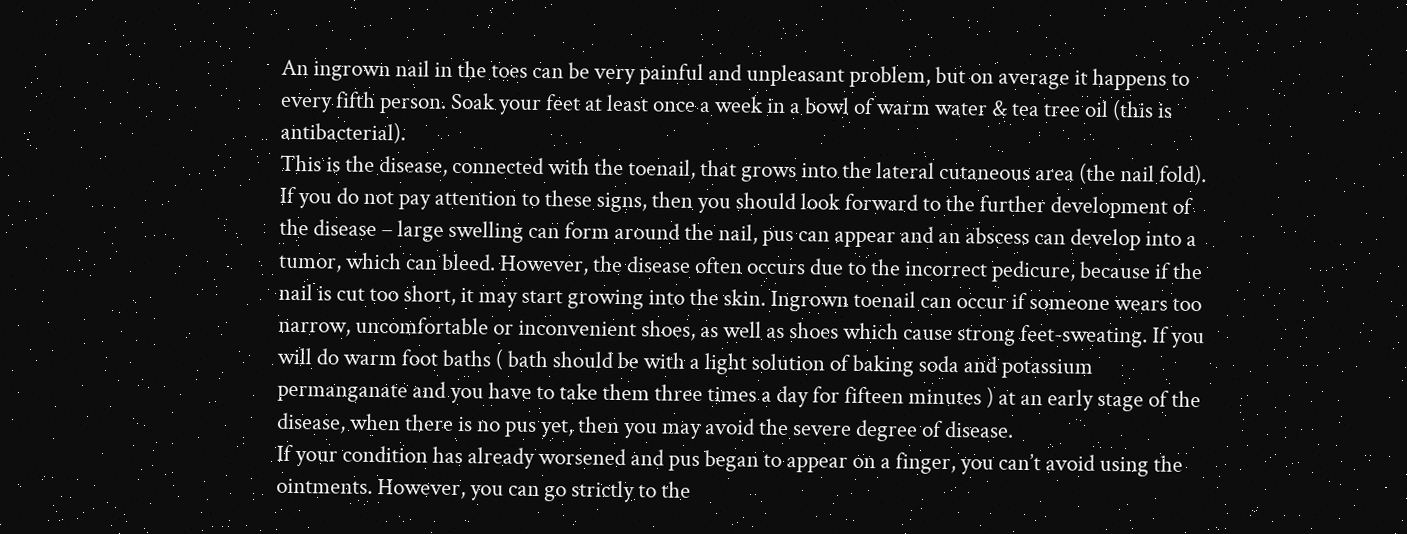An ingrown nail in the toes can be very painful and unpleasant problem, but on average it happens to every fifth person. Soak your feet at least once a week in a bowl of warm water & tea tree oil (this is antibacterial).
This is the disease, connected with the toenail, that grows into the lateral cutaneous area (the nail fold). If you do not pay attention to these signs, then you should look forward to the further development of the disease – large swelling can form around the nail, pus can appear and an abscess can develop into a tumor, which can bleed. However, the disease often occurs due to the incorrect pedicure, because if the nail is cut too short, it may start growing into the skin. Ingrown toenail can occur if someone wears too narrow, uncomfortable or inconvenient shoes, as well as shoes which cause strong feet-sweating. If you will do warm foot baths ( bath should be with a light solution of baking soda and potassium permanganate and you have to take them three times a day for fifteen minutes ) at an early stage of the disease, when there is no pus yet, then you may avoid the severe degree of disease.
If your condition has already worsened and pus began to appear on a finger, you can’t avoid using the ointments. However, you can go strictly to the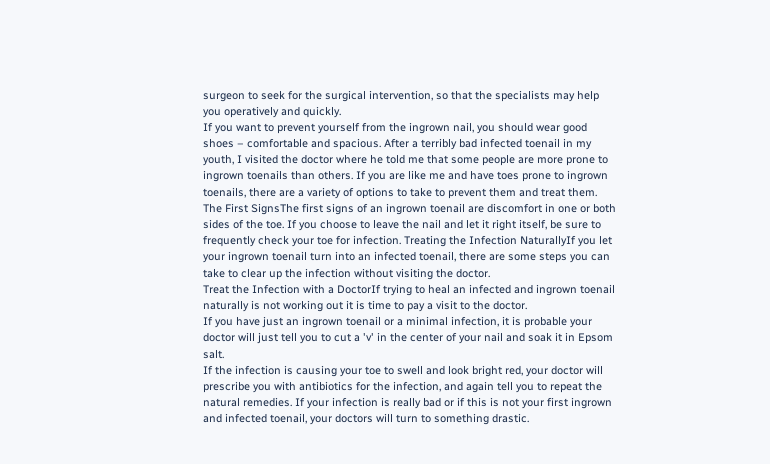surgeon to seek for the surgical intervention, so that the specialists may help you operatively and quickly.
If you want to prevent yourself from the ingrown nail, you should wear good shoes – comfortable and spacious. After a terribly bad infected toenail in my youth, I visited the doctor where he told me that some people are more prone to ingrown toenails than others. If you are like me and have toes prone to ingrown toenails, there are a variety of options to take to prevent them and treat them.
The First SignsThe first signs of an ingrown toenail are discomfort in one or both sides of the toe. If you choose to leave the nail and let it right itself, be sure to frequently check your toe for infection. Treating the Infection NaturallyIf you let your ingrown toenail turn into an infected toenail, there are some steps you can take to clear up the infection without visiting the doctor.
Treat the Infection with a DoctorIf trying to heal an infected and ingrown toenail naturally is not working out it is time to pay a visit to the doctor.
If you have just an ingrown toenail or a minimal infection, it is probable your doctor will just tell you to cut a 'v' in the center of your nail and soak it in Epsom salt.
If the infection is causing your toe to swell and look bright red, your doctor will prescribe you with antibiotics for the infection, and again tell you to repeat the natural remedies. If your infection is really bad or if this is not your first ingrown and infected toenail, your doctors will turn to something drastic.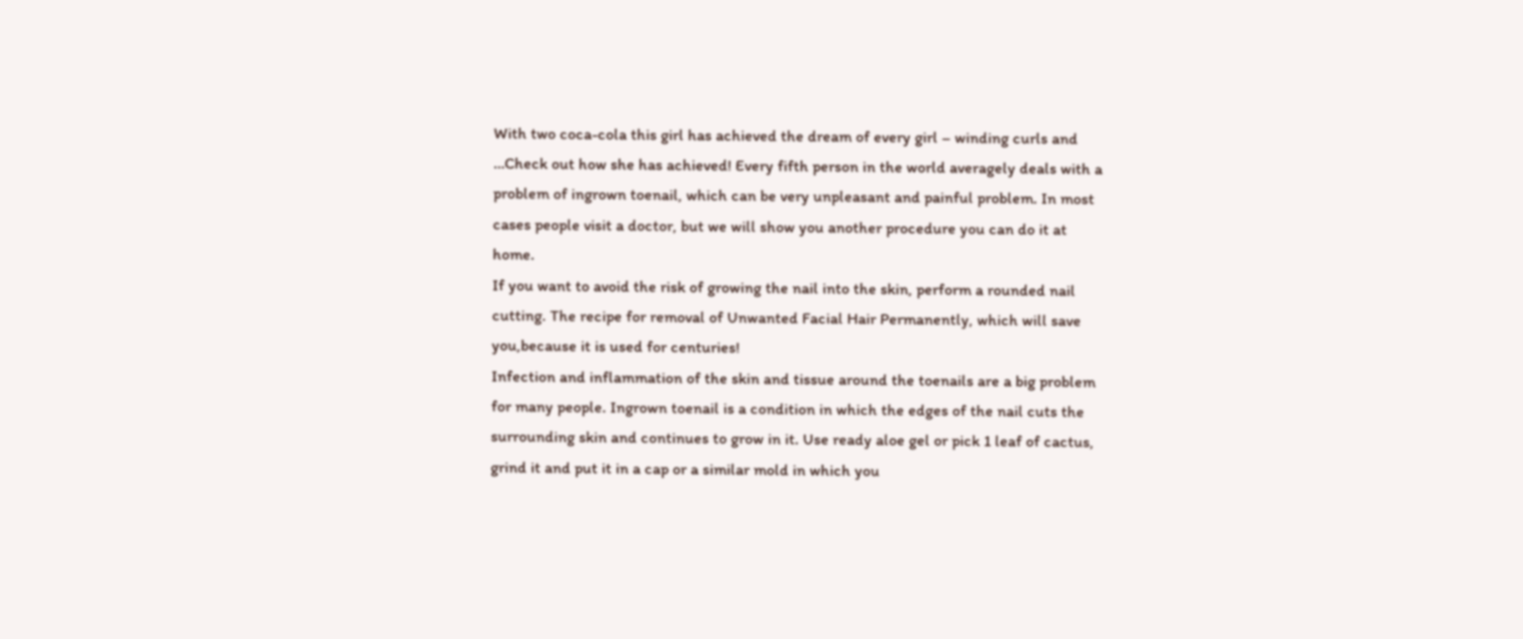With two coca-cola this girl has achieved the dream of every girl – winding curls and …Check out how she has achieved! Every fifth person in the world averagely deals with a problem of ingrown toenail, which can be very unpleasant and painful problem. In most cases people visit a doctor, but we will show you another procedure you can do it at home.
If you want to avoid the risk of growing the nail into the skin, perform a rounded nail cutting. The recipe for removal of Unwanted Facial Hair Permanently, which will save you,because it is used for centuries!
Infection and inflammation of the skin and tissue around the toenails are a big problem for many people. Ingrown toenail is a condition in which the edges of the nail cuts the surrounding skin and continues to grow in it. Use ready aloe gel or pick 1 leaf of cactus, grind it and put it in a cap or a similar mold in which you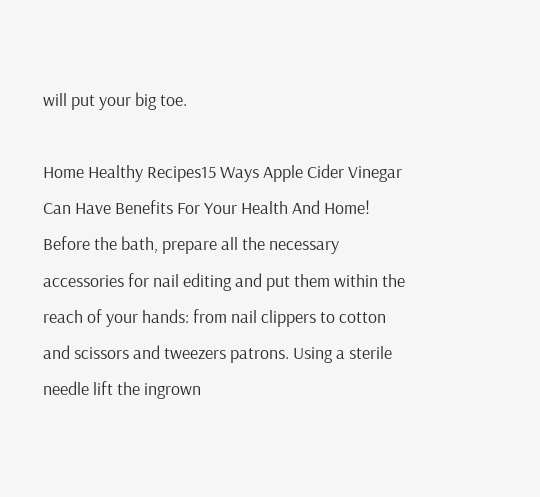will put your big toe.

Home Healthy Recipes15 Ways Apple Cider Vinegar Can Have Benefits For Your Health And Home! Before the bath, prepare all the necessary accessories for nail editing and put them within the reach of your hands: from nail clippers to cotton and scissors and tweezers patrons. Using a sterile needle lift the ingrown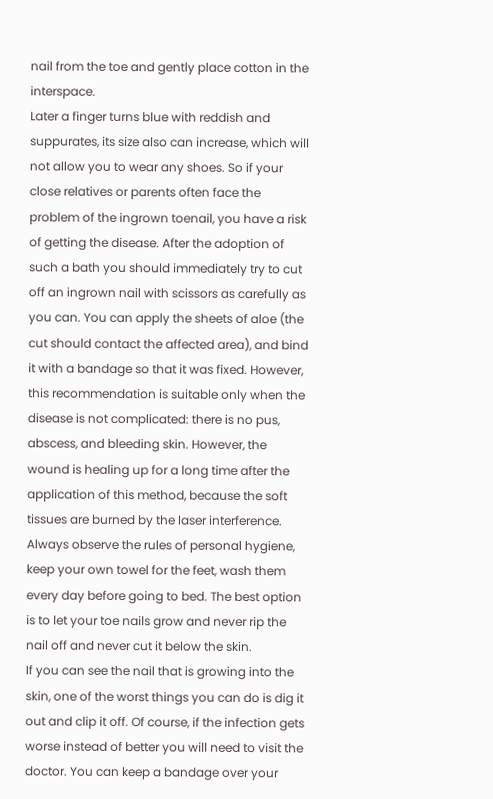nail from the toe and gently place cotton in the interspace.
Later a finger turns blue with reddish and suppurates, its size also can increase, which will not allow you to wear any shoes. So if your close relatives or parents often face the problem of the ingrown toenail, you have a risk of getting the disease. After the adoption of such a bath you should immediately try to cut off an ingrown nail with scissors as carefully as you can. You can apply the sheets of aloe (the cut should contact the affected area), and bind it with a bandage so that it was fixed. However, this recommendation is suitable only when the disease is not complicated: there is no pus, abscess, and bleeding skin. However, the wound is healing up for a long time after the application of this method, because the soft tissues are burned by the laser interference.
Always observe the rules of personal hygiene, keep your own towel for the feet, wash them every day before going to bed. The best option is to let your toe nails grow and never rip the nail off and never cut it below the skin.
If you can see the nail that is growing into the skin, one of the worst things you can do is dig it out and clip it off. Of course, if the infection gets worse instead of better you will need to visit the doctor. You can keep a bandage over your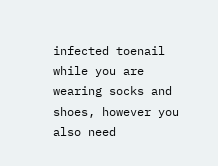infected toenail while you are wearing socks and shoes, however you also need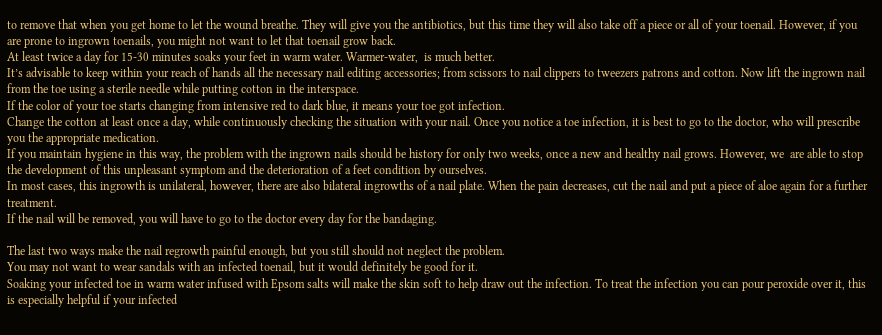to remove that when you get home to let the wound breathe. They will give you the antibiotics, but this time they will also take off a piece or all of your toenail. However, if you are prone to ingrown toenails, you might not want to let that toenail grow back.
At least twice a day for 15-30 minutes soaks your feet in warm water. Warmer-water,  is much better.
It’s advisable to keep within your reach of hands all the necessary nail editing accessories; from scissors to nail clippers to tweezers patrons and cotton. Now lift the ingrown nail from the toe using a sterile needle while putting cotton in the interspace.
If the color of your toe starts changing from intensive red to dark blue, it means your toe got infection.
Change the cotton at least once a day, while continuously checking the situation with your nail. Once you notice a toe infection, it is best to go to the doctor, who will prescribe you the appropriate medication.
If you maintain hygiene in this way, the problem with the ingrown nails should be history for only two weeks, once a new and healthy nail grows. However, we  are able to stop the development of this unpleasant symptom and the deterioration of a feet condition by ourselves.
In most cases, this ingrowth is unilateral, however, there are also bilateral ingrowths of a nail plate. When the pain decreases, cut the nail and put a piece of aloe again for a further treatment.
If the nail will be removed, you will have to go to the doctor every day for the bandaging.

The last two ways make the nail regrowth painful enough, but you still should not neglect the problem.
You may not want to wear sandals with an infected toenail, but it would definitely be good for it.
Soaking your infected toe in warm water infused with Epsom salts will make the skin soft to help draw out the infection. To treat the infection you can pour peroxide over it, this is especially helpful if your infected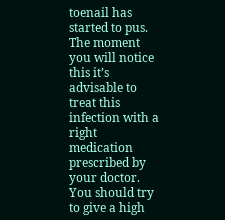toenail has started to pus.
The moment you will notice this it’s advisable to treat this infection with a right medication prescribed by your doctor. You should try to give a high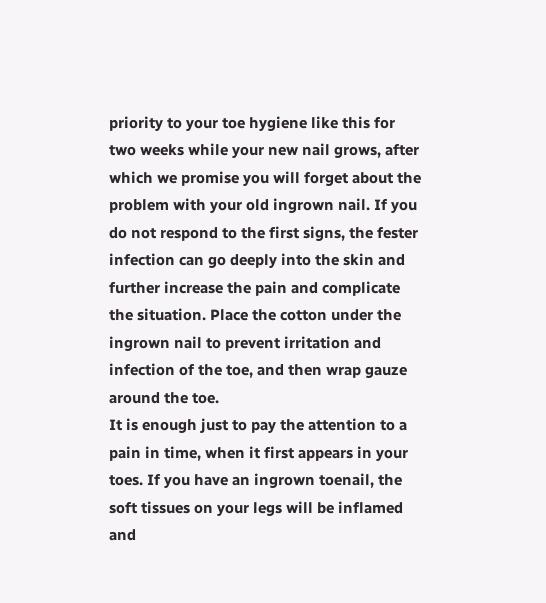priority to your toe hygiene like this for two weeks while your new nail grows, after which we promise you will forget about the problem with your old ingrown nail. If you do not respond to the first signs, the fester infection can go deeply into the skin and further increase the pain and complicate the situation. Place the cotton under the ingrown nail to prevent irritation and infection of the toe, and then wrap gauze around the toe.
It is enough just to pay the attention to a pain in time, when it first appears in your toes. If you have an ingrown toenail, the soft tissues on your legs will be inflamed and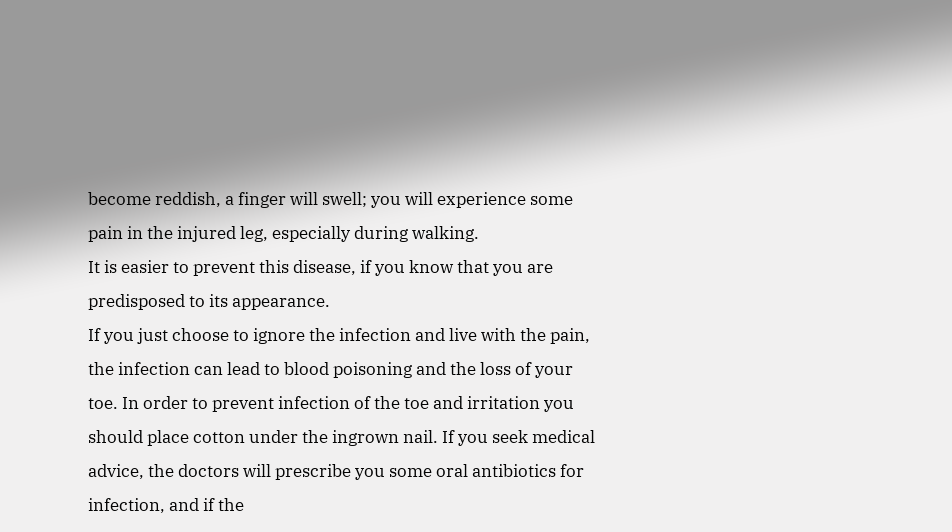become reddish, a finger will swell; you will experience some pain in the injured leg, especially during walking.
It is easier to prevent this disease, if you know that you are predisposed to its appearance.
If you just choose to ignore the infection and live with the pain, the infection can lead to blood poisoning and the loss of your toe. In order to prevent infection of the toe and irritation you should place cotton under the ingrown nail. If you seek medical advice, the doctors will prescribe you some oral antibiotics for infection, and if the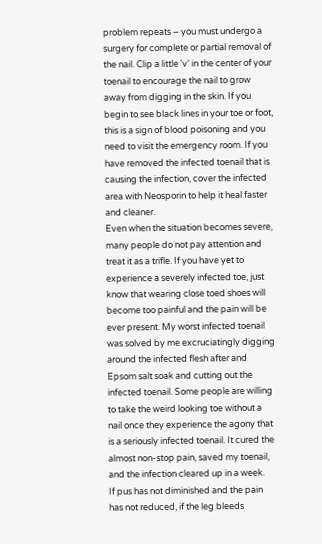problem repeats – you must undergo a surgery for complete or partial removal of the nail. Clip a little 'v' in the center of your toenail to encourage the nail to grow away from digging in the skin. If you begin to see black lines in your toe or foot, this is a sign of blood poisoning and you need to visit the emergency room. If you have removed the infected toenail that is causing the infection, cover the infected area with Neosporin to help it heal faster and cleaner.
Even when the situation becomes severe, many people do not pay attention and treat it as a trifle. If you have yet to experience a severely infected toe, just know that wearing close toed shoes will become too painful and the pain will be ever present. My worst infected toenail was solved by me excruciatingly digging around the infected flesh after and Epsom salt soak and cutting out the infected toenail. Some people are willing to take the weird looking toe without a nail once they experience the agony that is a seriously infected toenail. It cured the almost non-stop pain, saved my toenail, and the infection cleared up in a week.
If pus has not diminished and the pain has not reduced, if the leg bleeds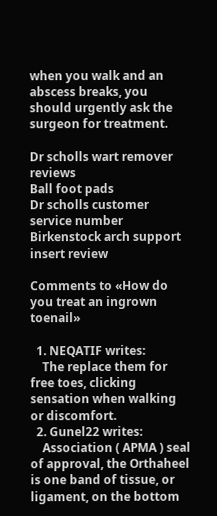when you walk and an abscess breaks, you should urgently ask the surgeon for treatment.

Dr scholls wart remover reviews
Ball foot pads
Dr scholls customer service number
Birkenstock arch support insert review

Comments to «How do you treat an ingrown toenail»

  1. NEQATIF writes:
    The replace them for free toes, clicking sensation when walking or discomfort.
  2. Gunel22 writes:
    Association ( APMA ) seal of approval, the Orthaheel is one band of tissue, or ligament, on the bottom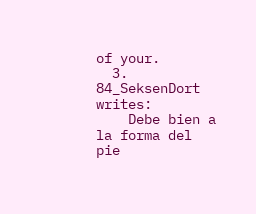of your.
  3. 84_SeksenDort writes:
    Debe bien a la forma del pie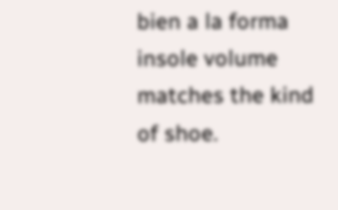bien a la forma insole volume matches the kind of shoe.